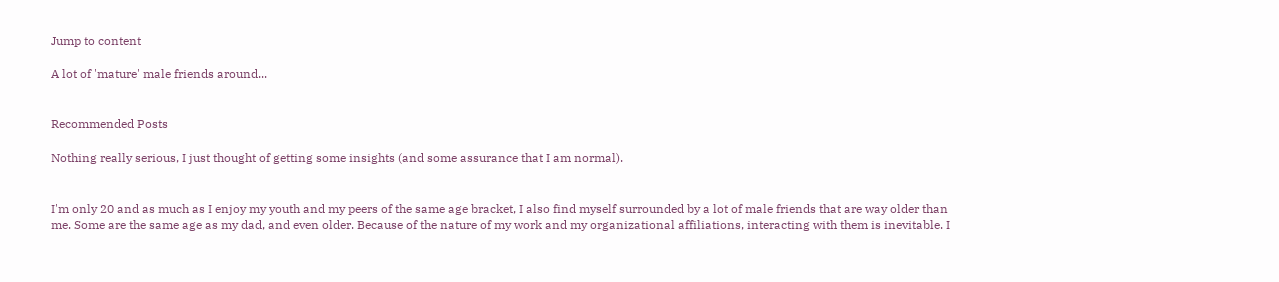Jump to content

A lot of 'mature' male friends around...


Recommended Posts

Nothing really serious, I just thought of getting some insights (and some assurance that I am normal).


I'm only 20 and as much as I enjoy my youth and my peers of the same age bracket, I also find myself surrounded by a lot of male friends that are way older than me. Some are the same age as my dad, and even older. Because of the nature of my work and my organizational affiliations, interacting with them is inevitable. I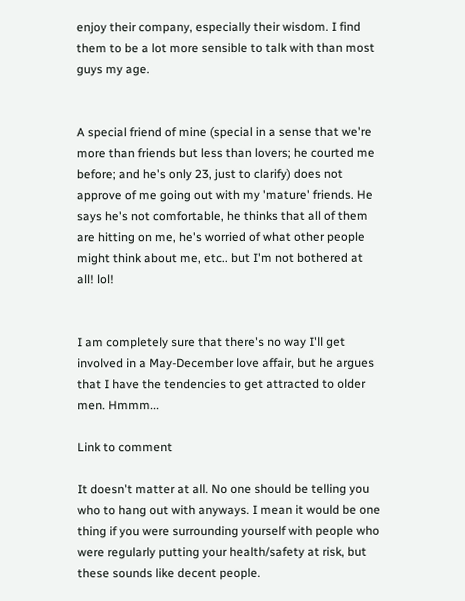enjoy their company, especially their wisdom. I find them to be a lot more sensible to talk with than most guys my age.


A special friend of mine (special in a sense that we're more than friends but less than lovers; he courted me before; and he's only 23, just to clarify) does not approve of me going out with my 'mature' friends. He says he's not comfortable, he thinks that all of them are hitting on me, he's worried of what other people might think about me, etc.. but I'm not bothered at all! lol!


I am completely sure that there's no way I'll get involved in a May-December love affair, but he argues that I have the tendencies to get attracted to older men. Hmmm...

Link to comment

It doesn't matter at all. No one should be telling you who to hang out with anyways. I mean it would be one thing if you were surrounding yourself with people who were regularly putting your health/safety at risk, but these sounds like decent people.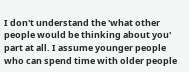I don't understand the 'what other people would be thinking about you' part at all. I assume younger people who can spend time with older people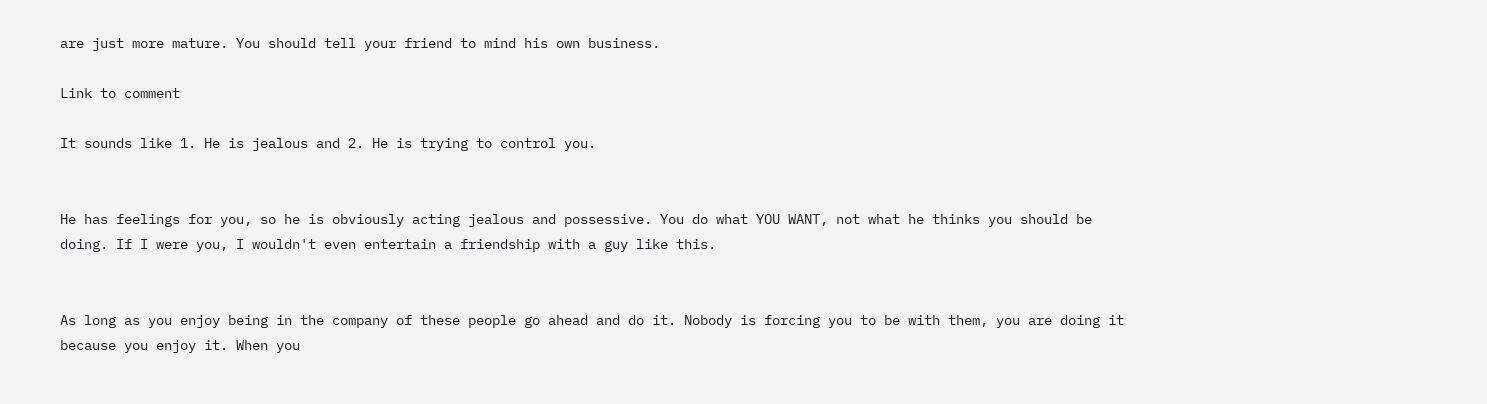are just more mature. You should tell your friend to mind his own business.

Link to comment

It sounds like 1. He is jealous and 2. He is trying to control you.


He has feelings for you, so he is obviously acting jealous and possessive. You do what YOU WANT, not what he thinks you should be doing. If I were you, I wouldn't even entertain a friendship with a guy like this.


As long as you enjoy being in the company of these people go ahead and do it. Nobody is forcing you to be with them, you are doing it because you enjoy it. When you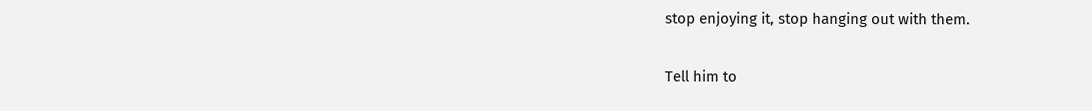stop enjoying it, stop hanging out with them.


Tell him to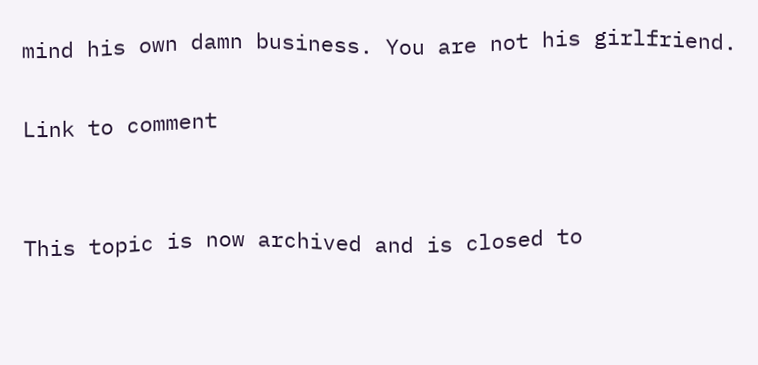mind his own damn business. You are not his girlfriend.

Link to comment


This topic is now archived and is closed to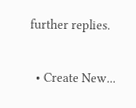further replies.

  • Create New...